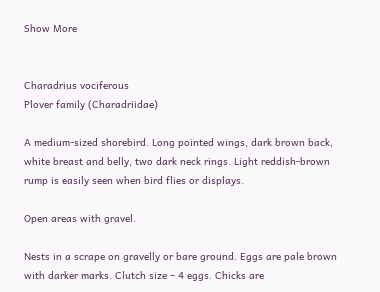Show More


Charadrius vociferous
Plover family (Charadriidae)

A medium-sized shorebird. Long pointed wings, dark brown back, white breast and belly, two dark neck rings. Light reddish-brown rump is easily seen when bird flies or displays.

Open areas with gravel.

Nests in a scrape on gravelly or bare ground. Eggs are pale brown with darker marks. Clutch size – 4 eggs. Chicks are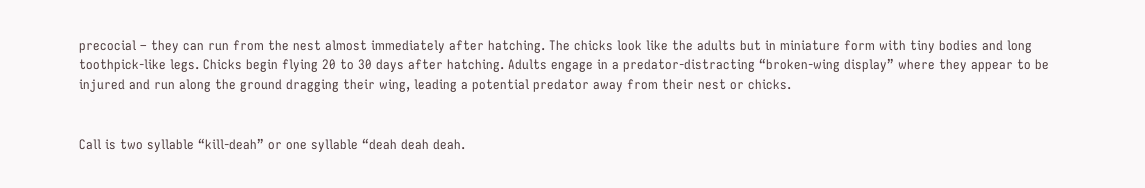precocial – they can run from the nest almost immediately after hatching. The chicks look like the adults but in miniature form with tiny bodies and long toothpick-like legs. Chicks begin flying 20 to 30 days after hatching. Adults engage in a predator-distracting “broken-wing display” where they appear to be injured and run along the ground dragging their wing, leading a potential predator away from their nest or chicks.


Call is two syllable “kill-deah” or one syllable “deah deah deah.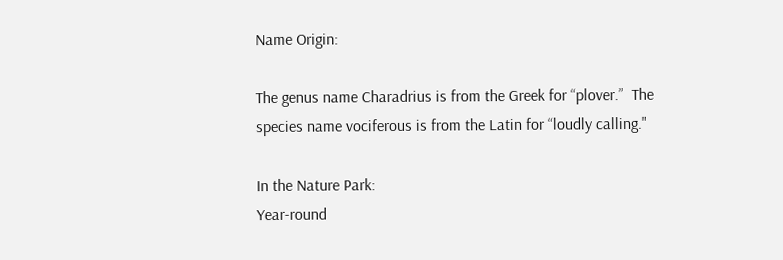Name Origin:

The genus name Charadrius is from the Greek for “plover.”  The species name vociferous is from the Latin for “loudly calling."

In the Nature Park:
Year-round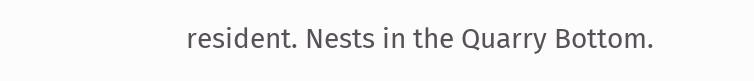resident. Nests in the Quarry Bottom.